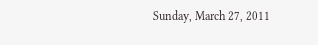Sunday, March 27, 2011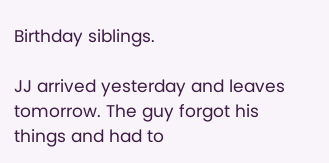Birthday siblings.

JJ arrived yesterday and leaves tomorrow. The guy forgot his things and had to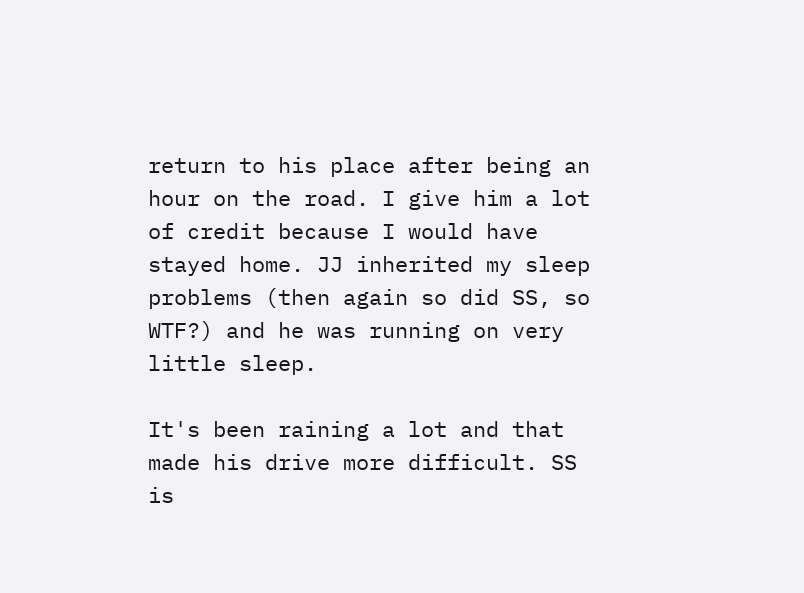return to his place after being an hour on the road. I give him a lot of credit because I would have stayed home. JJ inherited my sleep problems (then again so did SS, so WTF?) and he was running on very little sleep.

It's been raining a lot and that made his drive more difficult. SS is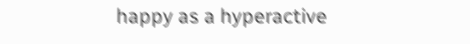happy as a hyperactive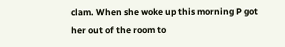clam. When she woke up this morning P got her out of the room to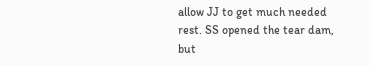allow JJ to get much needed rest. SS opened the tear dam, but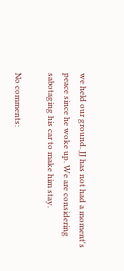we held our ground. JJ has not had a moment's peace since he woke up. We are considering sabotaging his car to make him stay.

No comments: